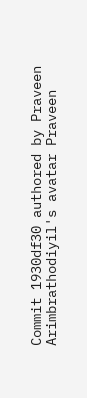Commit 1930df30 authored by Praveen Arimbrathodiyil's avatar Praveen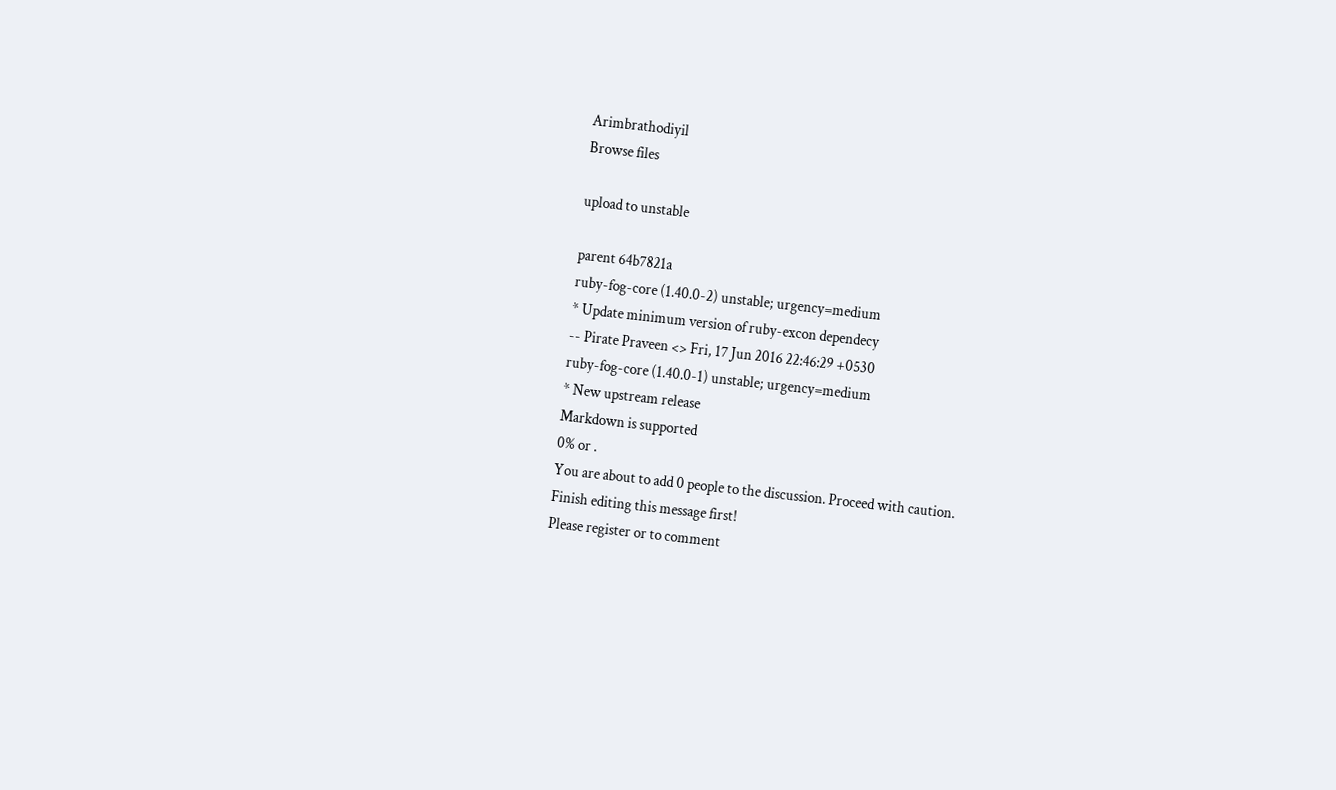Arimbrathodiyil
Browse files

upload to unstable

parent 64b7821a
ruby-fog-core (1.40.0-2) unstable; urgency=medium
* Update minimum version of ruby-excon dependecy
-- Pirate Praveen <> Fri, 17 Jun 2016 22:46:29 +0530
ruby-fog-core (1.40.0-1) unstable; urgency=medium
* New upstream release
Markdown is supported
0% or .
You are about to add 0 people to the discussion. Proceed with caution.
Finish editing this message first!
Please register or to comment